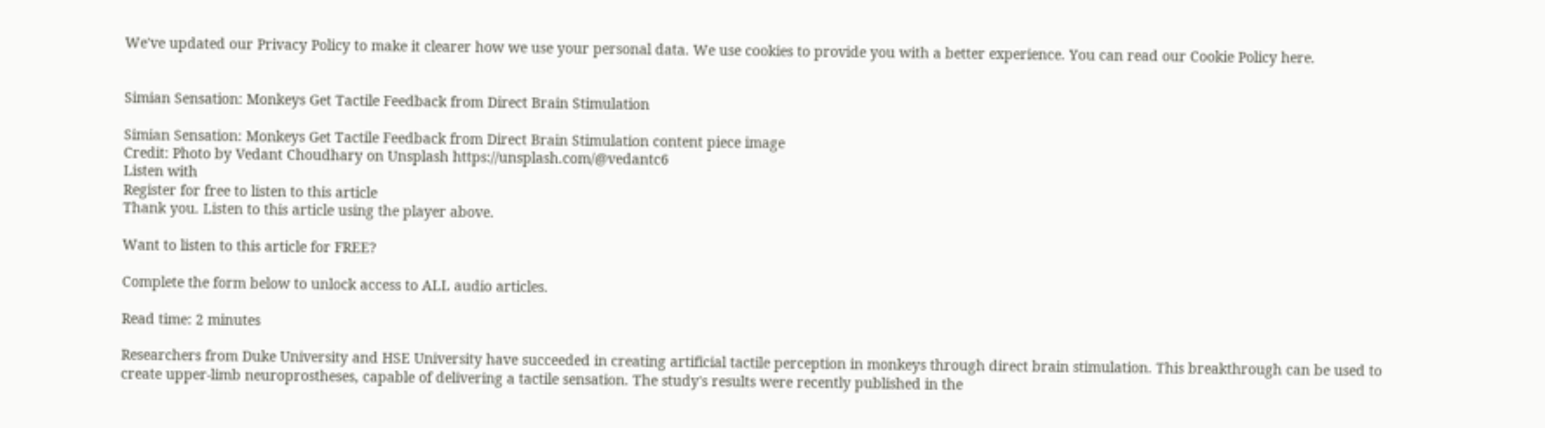We've updated our Privacy Policy to make it clearer how we use your personal data. We use cookies to provide you with a better experience. You can read our Cookie Policy here.


Simian Sensation: Monkeys Get Tactile Feedback from Direct Brain Stimulation

Simian Sensation: Monkeys Get Tactile Feedback from Direct Brain Stimulation content piece image
Credit: Photo by Vedant Choudhary on Unsplash https://unsplash.com/@vedantc6
Listen with
Register for free to listen to this article
Thank you. Listen to this article using the player above.

Want to listen to this article for FREE?

Complete the form below to unlock access to ALL audio articles.

Read time: 2 minutes

Researchers from Duke University and HSE University have succeeded in creating artificial tactile perception in monkeys through direct brain stimulation. This breakthrough can be used to create upper-limb neuroprostheses, capable of delivering a tactile sensation. The study's results were recently published in the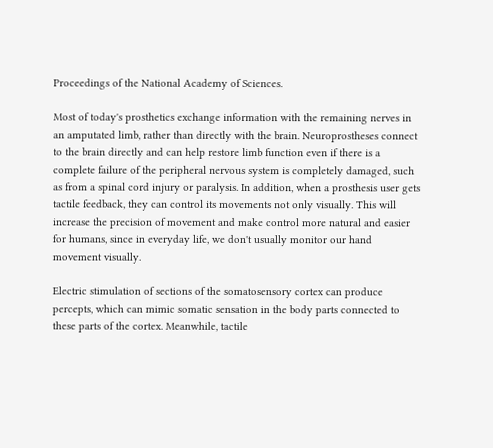Proceedings of the National Academy of Sciences.

Most of today's prosthetics exchange information with the remaining nerves in an amputated limb, rather than directly with the brain. Neuroprostheses connect to the brain directly and can help restore limb function even if there is a complete failure of the peripheral nervous system is completely damaged, such as from a spinal cord injury or paralysis. In addition, when a prosthesis user gets tactile feedback, they can control its movements not only visually. This will increase the precision of movement and make control more natural and easier for humans, since in everyday life, we don't usually monitor our hand movement visually.

Electric stimulation of sections of the somatosensory cortex can produce percepts, which can mimic somatic sensation in the body parts connected to these parts of the cortex. Meanwhile, tactile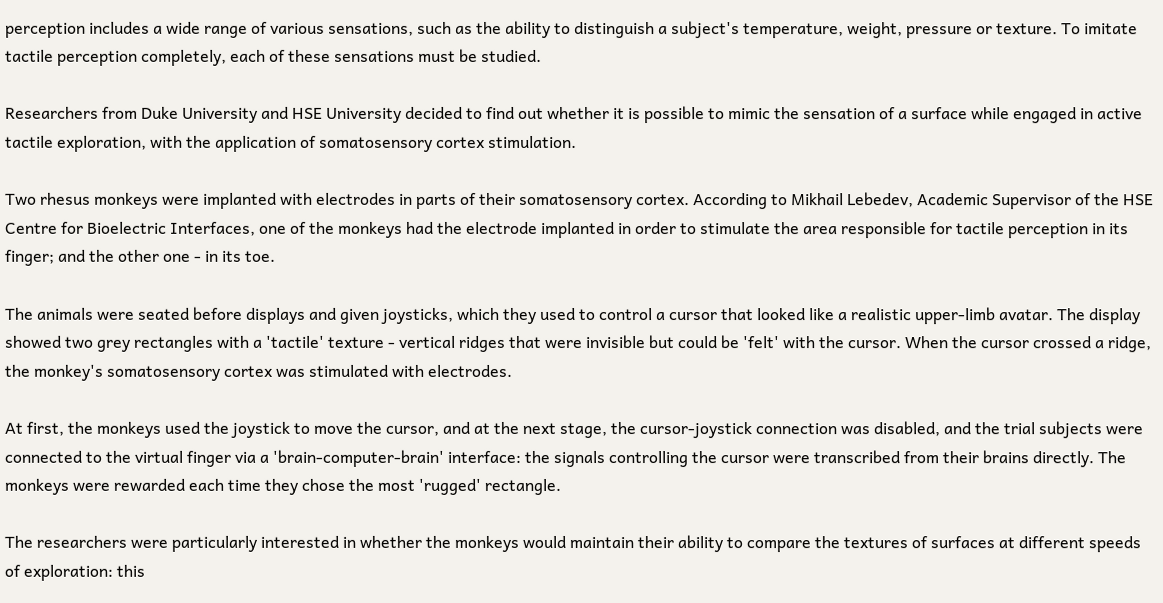perception includes a wide range of various sensations, such as the ability to distinguish a subject's temperature, weight, pressure or texture. To imitate tactile perception completely, each of these sensations must be studied.

Researchers from Duke University and HSE University decided to find out whether it is possible to mimic the sensation of a surface while engaged in active tactile exploration, with the application of somatosensory cortex stimulation.

Two rhesus monkeys were implanted with electrodes in parts of their somatosensory cortex. According to Mikhail Lebedev, Academic Supervisor of the HSE Centre for Bioelectric Interfaces, one of the monkeys had the electrode implanted in order to stimulate the area responsible for tactile perception in its finger; and the other one - in its toe.

The animals were seated before displays and given joysticks, which they used to control a cursor that looked like a realistic upper-limb avatar. The display showed two grey rectangles with a 'tactile' texture - vertical ridges that were invisible but could be 'felt' with the cursor. When the cursor crossed a ridge, the monkey's somatosensory cortex was stimulated with electrodes.

At first, the monkeys used the joystick to move the cursor, and at the next stage, the cursor-joystick connection was disabled, and the trial subjects were connected to the virtual finger via a 'brain-computer-brain' interface: the signals controlling the cursor were transcribed from their brains directly. The monkeys were rewarded each time they chose the most 'rugged' rectangle.

The researchers were particularly interested in whether the monkeys would maintain their ability to compare the textures of surfaces at different speeds of exploration: this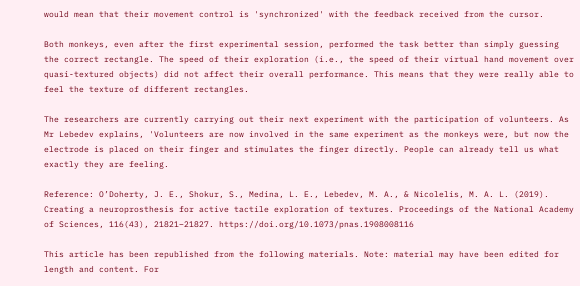would mean that their movement control is 'synchronized' with the feedback received from the cursor.

Both monkeys, even after the first experimental session, performed the task better than simply guessing the correct rectangle. The speed of their exploration (i.e., the speed of their virtual hand movement over quasi-textured objects) did not affect their overall performance. This means that they were really able to feel the texture of different rectangles.

The researchers are currently carrying out their next experiment with the participation of volunteers. As Mr Lebedev explains, 'Volunteers are now involved in the same experiment as the monkeys were, but now the electrode is placed on their finger and stimulates the finger directly. People can already tell us what exactly they are feeling.

Reference: O’Doherty, J. E., Shokur, S., Medina, L. E., Lebedev, M. A., & Nicolelis, M. A. L. (2019). Creating a neuroprosthesis for active tactile exploration of textures. Proceedings of the National Academy of Sciences, 116(43), 21821–21827. https://doi.org/10.1073/pnas.1908008116

This article has been republished from the following materials. Note: material may have been edited for length and content. For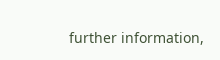further information,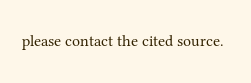please contact the cited source.